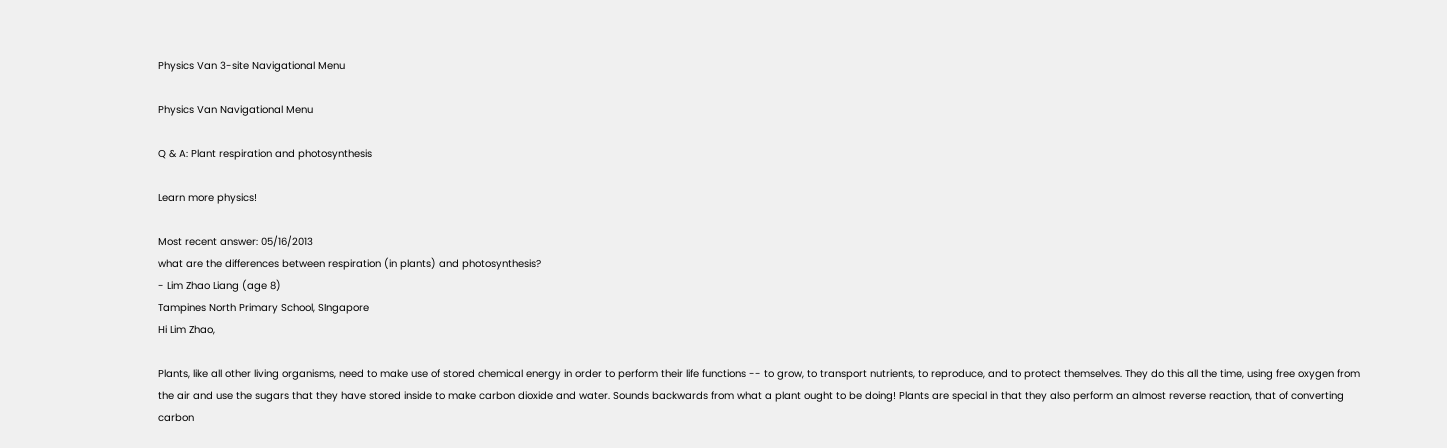Physics Van 3-site Navigational Menu

Physics Van Navigational Menu

Q & A: Plant respiration and photosynthesis

Learn more physics!

Most recent answer: 05/16/2013
what are the differences between respiration (in plants) and photosynthesis?
- Lim Zhao Liang (age 8)
Tampines North Primary School, SIngapore
Hi Lim Zhao,

Plants, like all other living organisms, need to make use of stored chemical energy in order to perform their life functions -- to grow, to transport nutrients, to reproduce, and to protect themselves. They do this all the time, using free oxygen from the air and use the sugars that they have stored inside to make carbon dioxide and water. Sounds backwards from what a plant ought to be doing! Plants are special in that they also perform an almost reverse reaction, that of converting carbon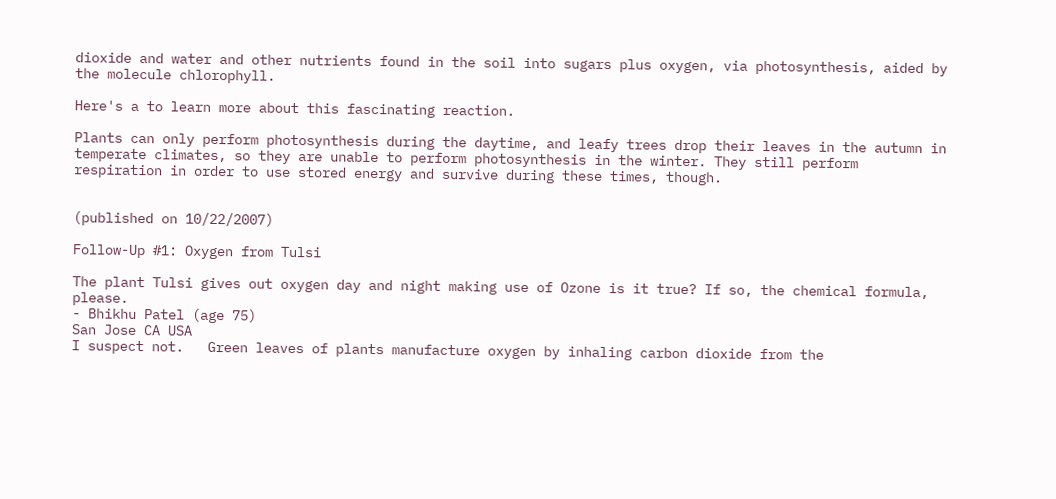dioxide and water and other nutrients found in the soil into sugars plus oxygen, via photosynthesis, aided by the molecule chlorophyll.

Here's a to learn more about this fascinating reaction.

Plants can only perform photosynthesis during the daytime, and leafy trees drop their leaves in the autumn in temperate climates, so they are unable to perform photosynthesis in the winter. They still perform respiration in order to use stored energy and survive during these times, though.


(published on 10/22/2007)

Follow-Up #1: Oxygen from Tulsi

The plant Tulsi gives out oxygen day and night making use of Ozone is it true? If so, the chemical formula, please.
- Bhikhu Patel (age 75)
San Jose CA USA
I suspect not.   Green leaves of plants manufacture oxygen by inhaling carbon dioxide from the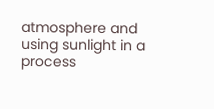atmosphere and using sunlight in a process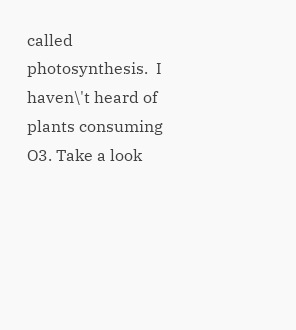called photosynthesis.  I haven\'t heard of plants consuming O3. Take a look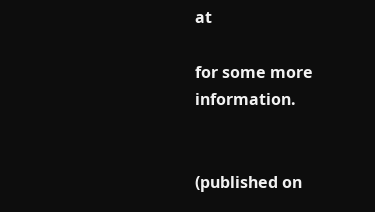at

for some more information.


(published on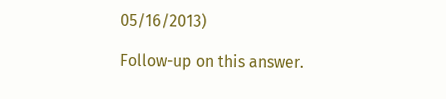05/16/2013)

Follow-up on this answer.